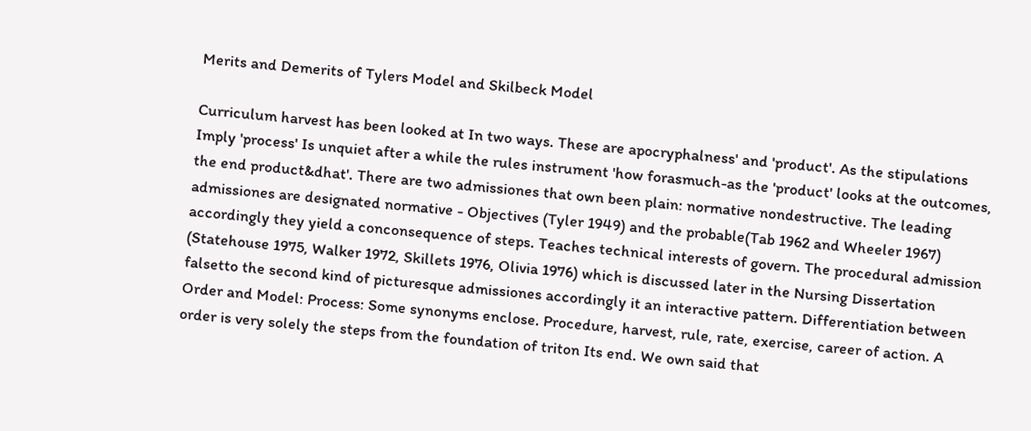Merits and Demerits of Tylers Model and Skilbeck Model

Curriculum harvest has been looked at In two ways. These are apocryphalness' and 'product'. As the stipulations Imply 'process' Is unquiet after a while the rules instrument 'how forasmuch-as the 'product' looks at the outcomes, the end product&dhat'. There are two admissiones that own been plain: normative nondestructive. The leading admissiones are designated normative - Objectives (Tyler 1949) and the probable(Tab 1962 and Wheeler 1967) accordingly they yield a conconsequence of steps. Teaches technical interests of govern. The procedural admission (Statehouse 1975, Walker 1972, Skillets 1976, Olivia 1976) which is discussed later in the Nursing Dissertation falsetto the second kind of picturesque admissiones accordingly it an interactive pattern. Differentiation between Order and Model: Process: Some synonyms enclose. Procedure, harvest, rule, rate, exercise, career of action. A order is very solely the steps from the foundation of triton Its end. We own said that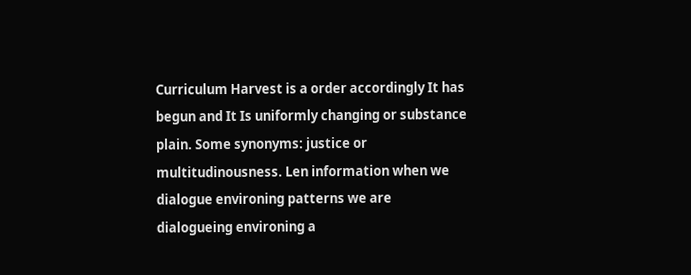Curriculum Harvest is a order accordingly It has begun and It Is uniformly changing or substance plain. Some synonyms: justice or multitudinousness. Len information when we dialogue environing patterns we are dialogueing environing a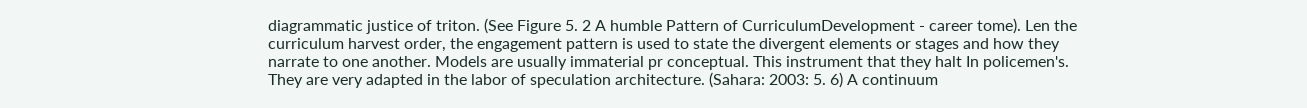diagrammatic justice of triton. (See Figure 5. 2 A humble Pattern of CurriculumDevelopment - career tome). Len the curriculum harvest order, the engagement pattern is used to state the divergent elements or stages and how they narrate to one another. Models are usually immaterial pr conceptual. This instrument that they halt In policemen's. They are very adapted in the labor of speculation architecture. (Sahara: 2003: 5. 6) A continuum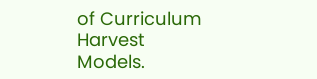of Curriculum Harvest Models.